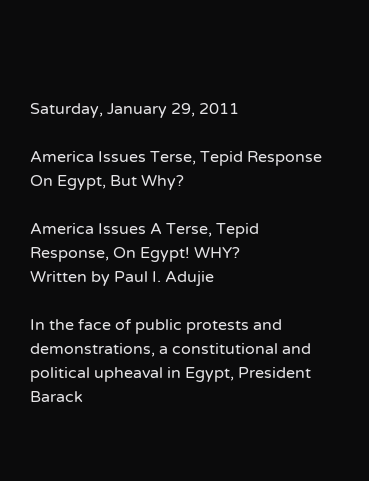Saturday, January 29, 2011

America Issues Terse, Tepid Response On Egypt, But Why?

America Issues A Terse, Tepid Response, On Egypt! WHY?
Written by Paul I. Adujie

In the face of public protests and demonstrations, a constitutional and political upheaval in Egypt, President Barack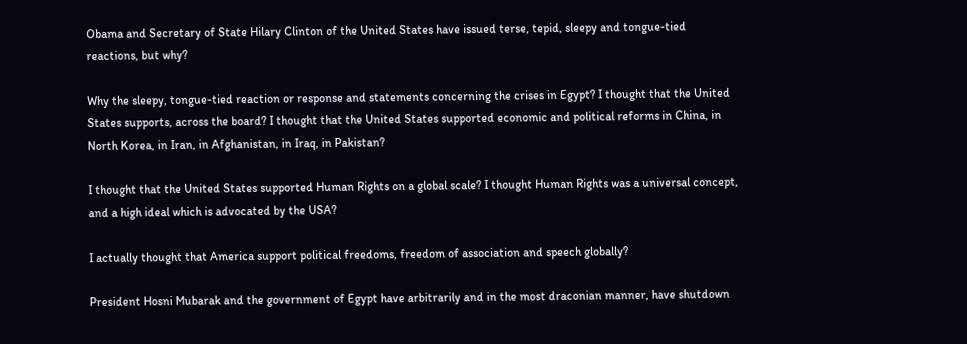Obama and Secretary of State Hilary Clinton of the United States have issued terse, tepid, sleepy and tongue-tied reactions, but why?

Why the sleepy, tongue-tied reaction or response and statements concerning the crises in Egypt? I thought that the United States supports, across the board? I thought that the United States supported economic and political reforms in China, in North Korea, in Iran, in Afghanistan, in Iraq, in Pakistan?

I thought that the United States supported Human Rights on a global scale? I thought Human Rights was a universal concept, and a high ideal which is advocated by the USA?

I actually thought that America support political freedoms, freedom of association and speech globally?

President Hosni Mubarak and the government of Egypt have arbitrarily and in the most draconian manner, have shutdown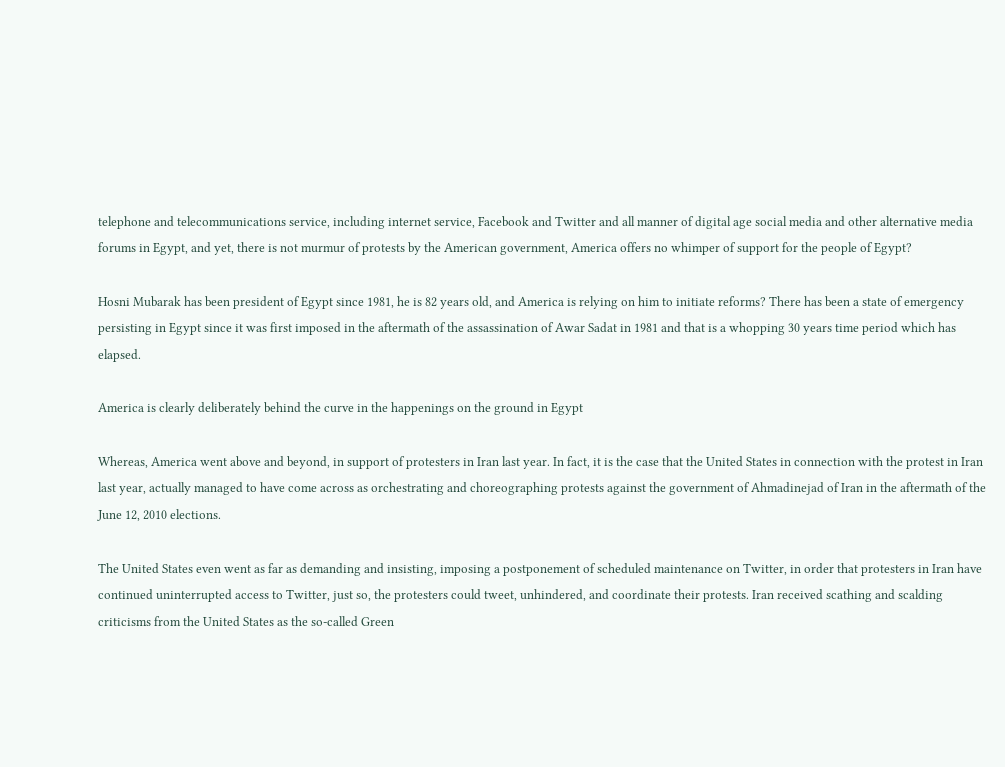telephone and telecommunications service, including internet service, Facebook and Twitter and all manner of digital age social media and other alternative media forums in Egypt, and yet, there is not murmur of protests by the American government, America offers no whimper of support for the people of Egypt?

Hosni Mubarak has been president of Egypt since 1981, he is 82 years old, and America is relying on him to initiate reforms? There has been a state of emergency persisting in Egypt since it was first imposed in the aftermath of the assassination of Awar Sadat in 1981 and that is a whopping 30 years time period which has elapsed.

America is clearly deliberately behind the curve in the happenings on the ground in Egypt

Whereas, America went above and beyond, in support of protesters in Iran last year. In fact, it is the case that the United States in connection with the protest in Iran last year, actually managed to have come across as orchestrating and choreographing protests against the government of Ahmadinejad of Iran in the aftermath of the June 12, 2010 elections.

The United States even went as far as demanding and insisting, imposing a postponement of scheduled maintenance on Twitter, in order that protesters in Iran have continued uninterrupted access to Twitter, just so, the protesters could tweet, unhindered, and coordinate their protests. Iran received scathing and scalding criticisms from the United States as the so-called Green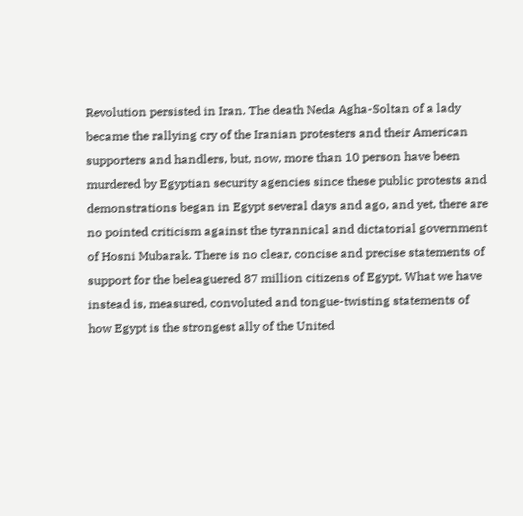Revolution persisted in Iran. The death Neda Agha-Soltan of a lady became the rallying cry of the Iranian protesters and their American supporters and handlers, but, now, more than 10 person have been murdered by Egyptian security agencies since these public protests and demonstrations began in Egypt several days and ago, and yet, there are no pointed criticism against the tyrannical and dictatorial government of Hosni Mubarak. There is no clear, concise and precise statements of support for the beleaguered 87 million citizens of Egypt. What we have instead is, measured, convoluted and tongue-twisting statements of how Egypt is the strongest ally of the United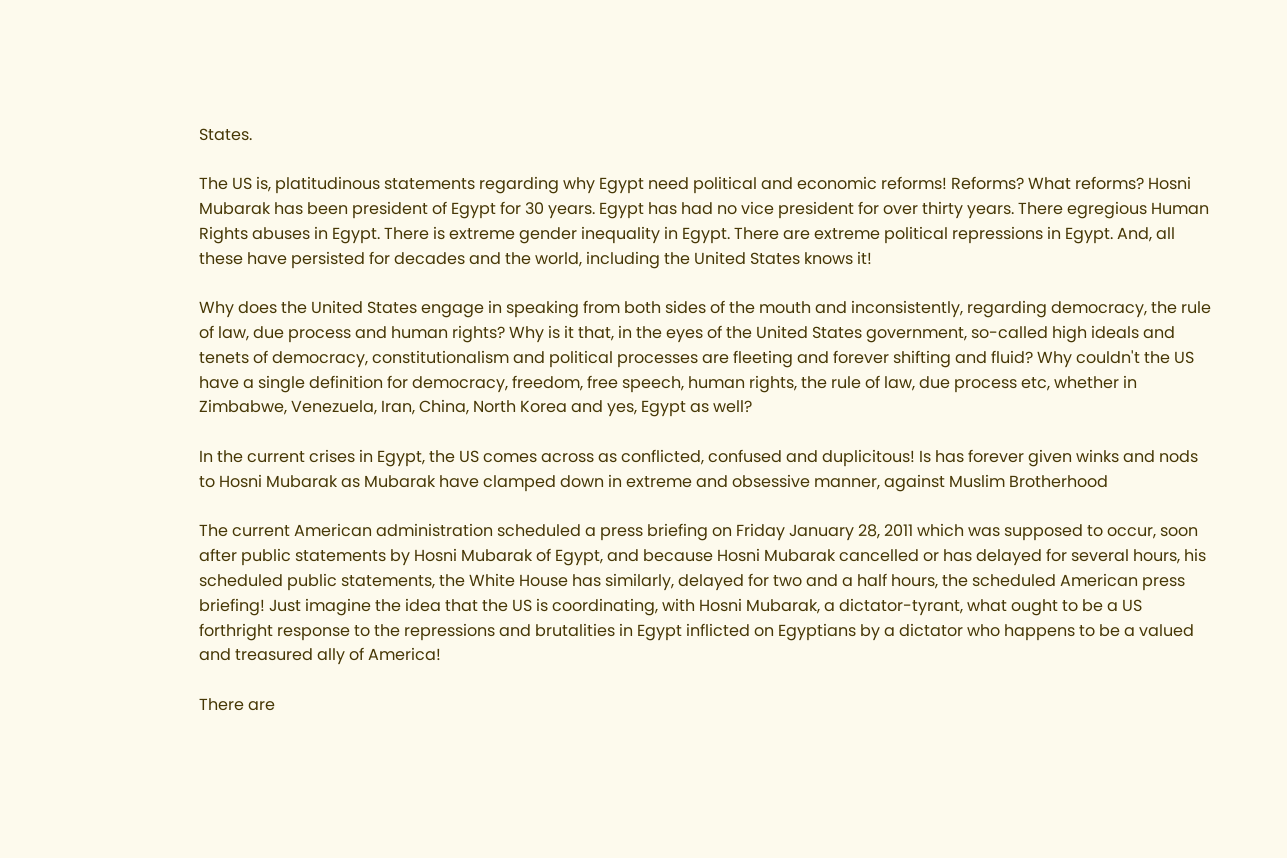States.

The US is, platitudinous statements regarding why Egypt need political and economic reforms! Reforms? What reforms? Hosni Mubarak has been president of Egypt for 30 years. Egypt has had no vice president for over thirty years. There egregious Human Rights abuses in Egypt. There is extreme gender inequality in Egypt. There are extreme political repressions in Egypt. And, all these have persisted for decades and the world, including the United States knows it!

Why does the United States engage in speaking from both sides of the mouth and inconsistently, regarding democracy, the rule of law, due process and human rights? Why is it that, in the eyes of the United States government, so-called high ideals and tenets of democracy, constitutionalism and political processes are fleeting and forever shifting and fluid? Why couldn't the US have a single definition for democracy, freedom, free speech, human rights, the rule of law, due process etc, whether in Zimbabwe, Venezuela, Iran, China, North Korea and yes, Egypt as well?

In the current crises in Egypt, the US comes across as conflicted, confused and duplicitous! Is has forever given winks and nods to Hosni Mubarak as Mubarak have clamped down in extreme and obsessive manner, against Muslim Brotherhood

The current American administration scheduled a press briefing on Friday January 28, 2011 which was supposed to occur, soon after public statements by Hosni Mubarak of Egypt, and because Hosni Mubarak cancelled or has delayed for several hours, his scheduled public statements, the White House has similarly, delayed for two and a half hours, the scheduled American press briefing! Just imagine the idea that the US is coordinating, with Hosni Mubarak, a dictator-tyrant, what ought to be a US forthright response to the repressions and brutalities in Egypt inflicted on Egyptians by a dictator who happens to be a valued and treasured ally of America!

There are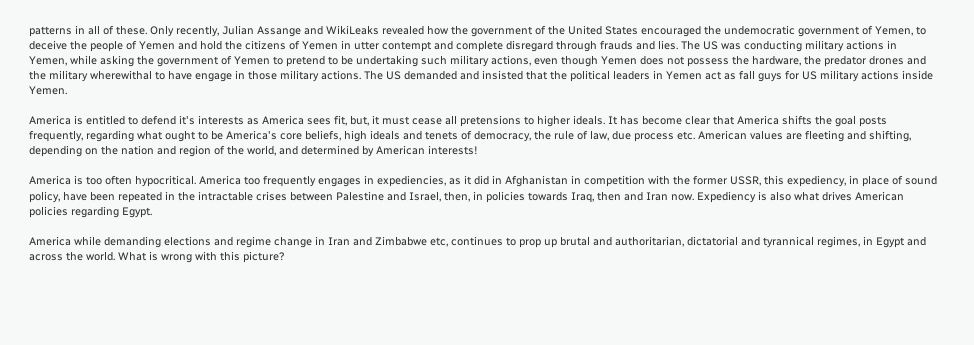patterns in all of these. Only recently, Julian Assange and WikiLeaks revealed how the government of the United States encouraged the undemocratic government of Yemen, to deceive the people of Yemen and hold the citizens of Yemen in utter contempt and complete disregard through frauds and lies. The US was conducting military actions in Yemen, while asking the government of Yemen to pretend to be undertaking such military actions, even though Yemen does not possess the hardware, the predator drones and the military wherewithal to have engage in those military actions. The US demanded and insisted that the political leaders in Yemen act as fall guys for US military actions inside Yemen.

America is entitled to defend it's interests as America sees fit, but, it must cease all pretensions to higher ideals. It has become clear that America shifts the goal posts frequently, regarding what ought to be America's core beliefs, high ideals and tenets of democracy, the rule of law, due process etc. American values are fleeting and shifting, depending on the nation and region of the world, and determined by American interests!

America is too often hypocritical. America too frequently engages in expediencies, as it did in Afghanistan in competition with the former USSR, this expediency, in place of sound policy, have been repeated in the intractable crises between Palestine and Israel, then, in policies towards Iraq, then and Iran now. Expediency is also what drives American policies regarding Egypt.

America while demanding elections and regime change in Iran and Zimbabwe etc, continues to prop up brutal and authoritarian, dictatorial and tyrannical regimes, in Egypt and across the world. What is wrong with this picture?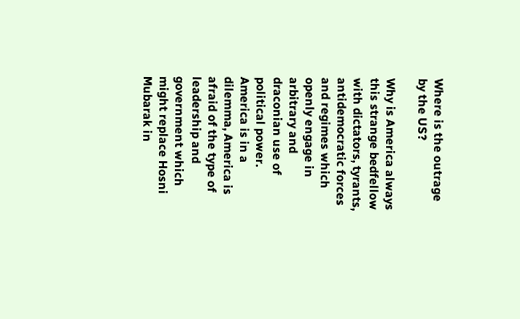Where is the outrage by the US?

Why is America always this strange bedfellow with dictators, tyrants, antidemocratic forces and regimes which openly engage in arbitrary and draconian use of political power. America is in a dilemma, America is afraid of the type of leadership and government which might replace Hosni Mubarak in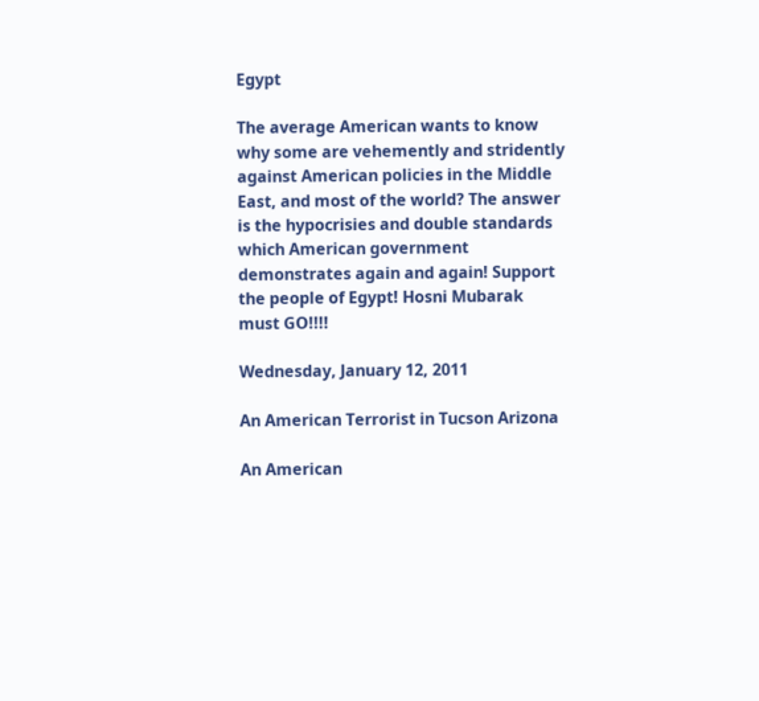Egypt

The average American wants to know why some are vehemently and stridently against American policies in the Middle East, and most of the world? The answer is the hypocrisies and double standards which American government demonstrates again and again! Support the people of Egypt! Hosni Mubarak must GO!!!!

Wednesday, January 12, 2011

An American Terrorist in Tucson Arizona

An American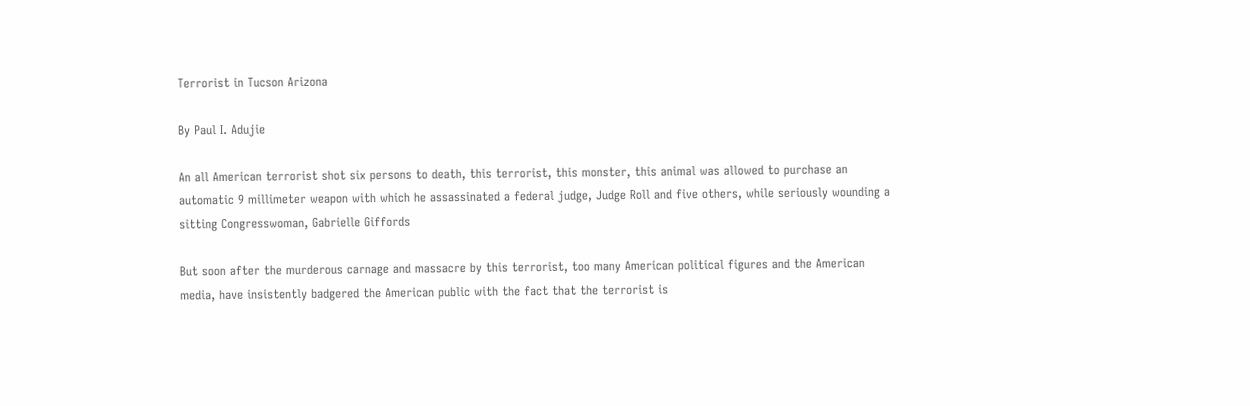Terrorist in Tucson Arizona

By Paul I. Adujie

An all American terrorist shot six persons to death, this terrorist, this monster, this animal was allowed to purchase an automatic 9 millimeter weapon with which he assassinated a federal judge, Judge Roll and five others, while seriously wounding a sitting Congresswoman, Gabrielle Giffords

But soon after the murderous carnage and massacre by this terrorist, too many American political figures and the American media, have insistently badgered the American public with the fact that the terrorist is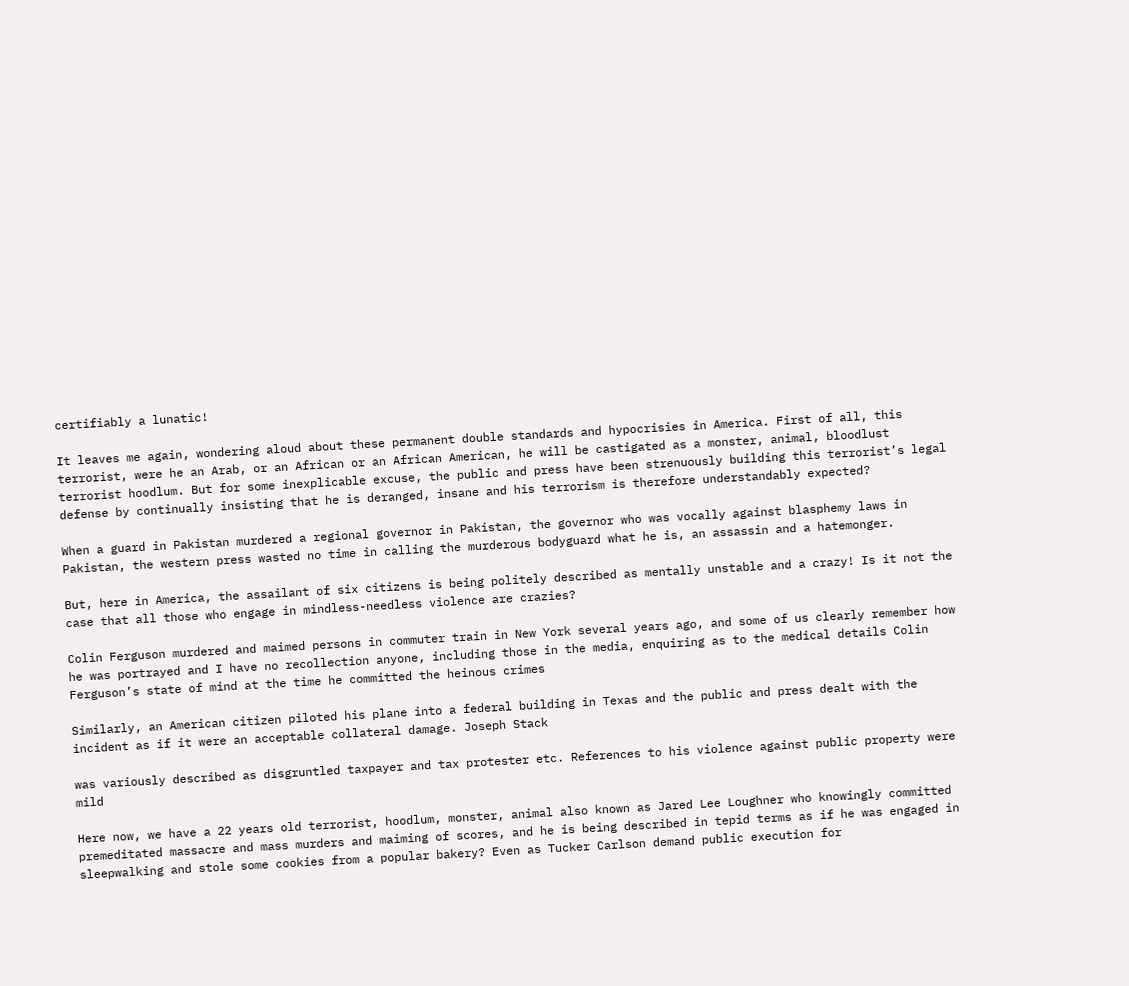certifiably a lunatic!

It leaves me again, wondering aloud about these permanent double standards and hypocrisies in America. First of all, this terrorist, were he an Arab, or an African or an African American, he will be castigated as a monster, animal, bloodlust terrorist hoodlum. But for some inexplicable excuse, the public and press have been strenuously building this terrorist’s legal defense by continually insisting that he is deranged, insane and his terrorism is therefore understandably expected?

When a guard in Pakistan murdered a regional governor in Pakistan, the governor who was vocally against blasphemy laws in Pakistan, the western press wasted no time in calling the murderous bodyguard what he is, an assassin and a hatemonger.

But, here in America, the assailant of six citizens is being politely described as mentally unstable and a crazy! Is it not the case that all those who engage in mindless-needless violence are crazies?

Colin Ferguson murdered and maimed persons in commuter train in New York several years ago, and some of us clearly remember how he was portrayed and I have no recollection anyone, including those in the media, enquiring as to the medical details Colin Ferguson’s state of mind at the time he committed the heinous crimes

Similarly, an American citizen piloted his plane into a federal building in Texas and the public and press dealt with the incident as if it were an acceptable collateral damage. Joseph Stack

was variously described as disgruntled taxpayer and tax protester etc. References to his violence against public property were mild

Here now, we have a 22 years old terrorist, hoodlum, monster, animal also known as Jared Lee Loughner who knowingly committed premeditated massacre and mass murders and maiming of scores, and he is being described in tepid terms as if he was engaged in sleepwalking and stole some cookies from a popular bakery? Even as Tucker Carlson demand public execution for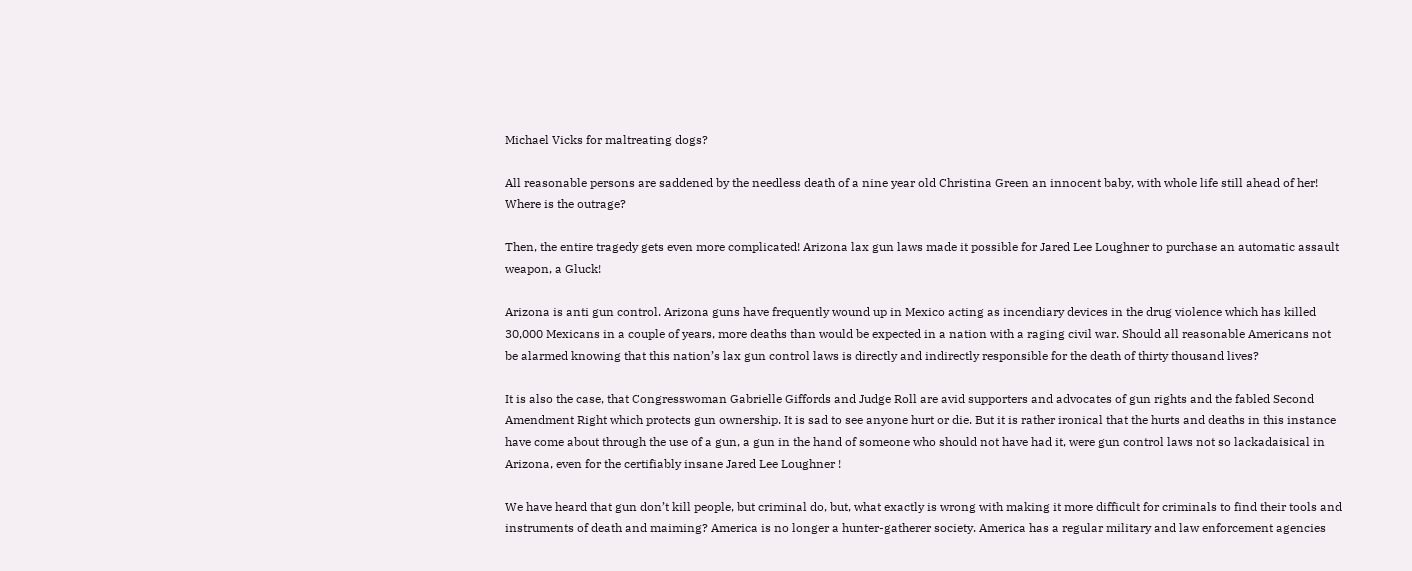Michael Vicks for maltreating dogs?

All reasonable persons are saddened by the needless death of a nine year old Christina Green an innocent baby, with whole life still ahead of her! Where is the outrage?

Then, the entire tragedy gets even more complicated! Arizona lax gun laws made it possible for Jared Lee Loughner to purchase an automatic assault weapon, a Gluck!

Arizona is anti gun control. Arizona guns have frequently wound up in Mexico acting as incendiary devices in the drug violence which has killed 30,000 Mexicans in a couple of years, more deaths than would be expected in a nation with a raging civil war. Should all reasonable Americans not be alarmed knowing that this nation’s lax gun control laws is directly and indirectly responsible for the death of thirty thousand lives?

It is also the case, that Congresswoman Gabrielle Giffords and Judge Roll are avid supporters and advocates of gun rights and the fabled Second Amendment Right which protects gun ownership. It is sad to see anyone hurt or die. But it is rather ironical that the hurts and deaths in this instance have come about through the use of a gun, a gun in the hand of someone who should not have had it, were gun control laws not so lackadaisical in Arizona, even for the certifiably insane Jared Lee Loughner !

We have heard that gun don’t kill people, but criminal do, but, what exactly is wrong with making it more difficult for criminals to find their tools and instruments of death and maiming? America is no longer a hunter-gatherer society. America has a regular military and law enforcement agencies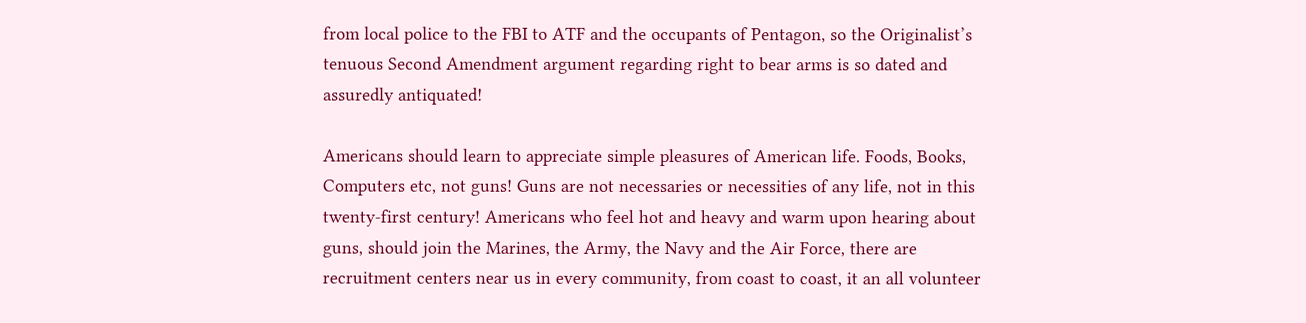from local police to the FBI to ATF and the occupants of Pentagon, so the Originalist’s tenuous Second Amendment argument regarding right to bear arms is so dated and assuredly antiquated!

Americans should learn to appreciate simple pleasures of American life. Foods, Books, Computers etc, not guns! Guns are not necessaries or necessities of any life, not in this twenty-first century! Americans who feel hot and heavy and warm upon hearing about guns, should join the Marines, the Army, the Navy and the Air Force, there are recruitment centers near us in every community, from coast to coast, it an all volunteer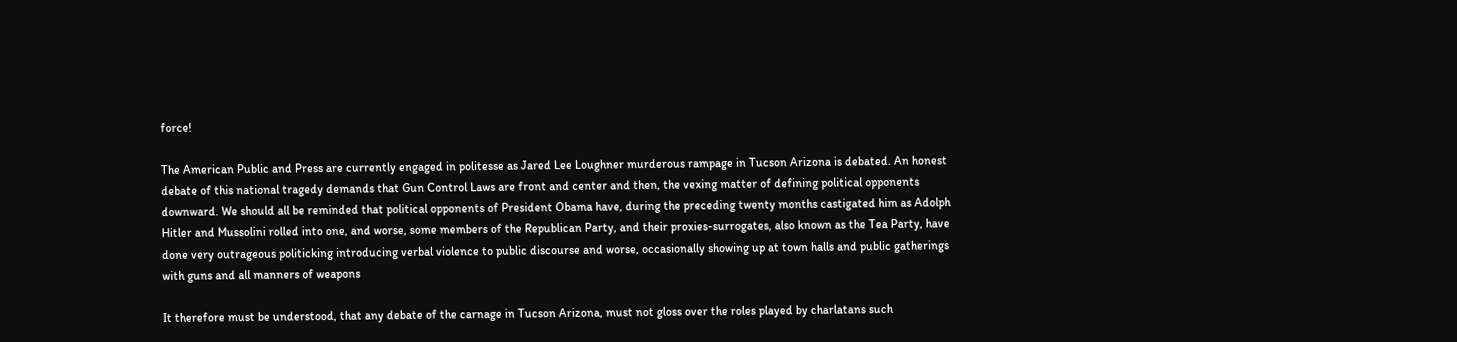force!

The American Public and Press are currently engaged in politesse as Jared Lee Loughner murderous rampage in Tucson Arizona is debated. An honest debate of this national tragedy demands that Gun Control Laws are front and center and then, the vexing matter of defining political opponents downward. We should all be reminded that political opponents of President Obama have, during the preceding twenty months castigated him as Adolph Hitler and Mussolini rolled into one, and worse, some members of the Republican Party, and their proxies-surrogates, also known as the Tea Party, have done very outrageous politicking introducing verbal violence to public discourse and worse, occasionally showing up at town halls and public gatherings with guns and all manners of weapons

It therefore must be understood, that any debate of the carnage in Tucson Arizona, must not gloss over the roles played by charlatans such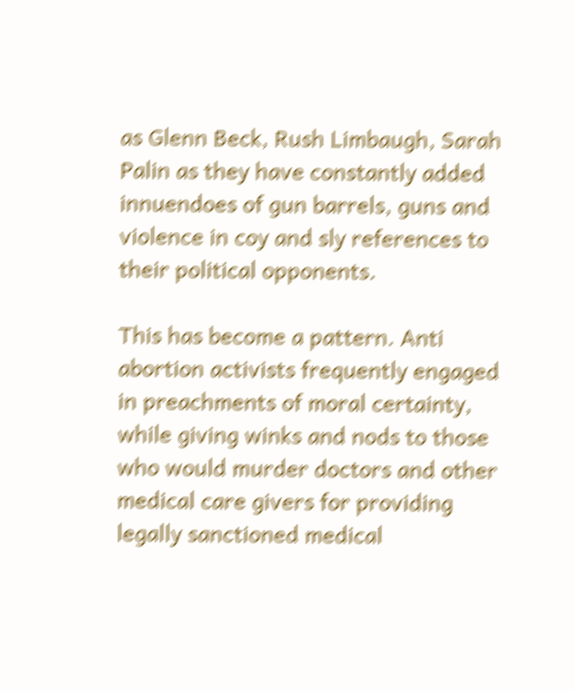as Glenn Beck, Rush Limbaugh, Sarah Palin as they have constantly added innuendoes of gun barrels, guns and violence in coy and sly references to their political opponents.

This has become a pattern. Anti abortion activists frequently engaged in preachments of moral certainty, while giving winks and nods to those who would murder doctors and other medical care givers for providing legally sanctioned medical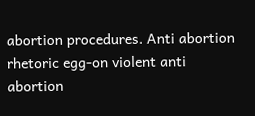abortion procedures. Anti abortion rhetoric egg-on violent anti abortion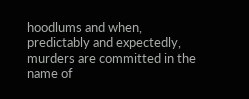hoodlums and when, predictably and expectedly, murders are committed in the name of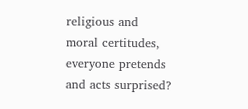religious and moral certitudes, everyone pretends and acts surprised?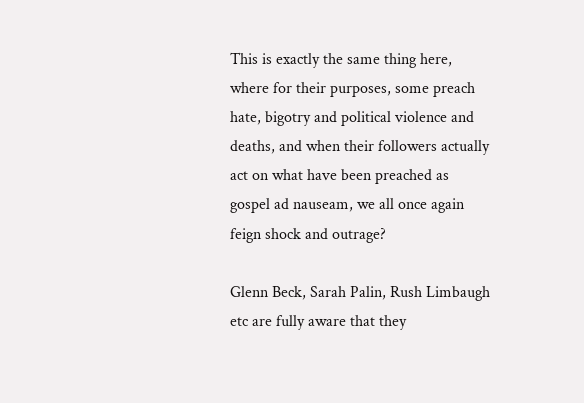This is exactly the same thing here, where for their purposes, some preach hate, bigotry and political violence and deaths, and when their followers actually act on what have been preached as gospel ad nauseam, we all once again feign shock and outrage?

Glenn Beck, Sarah Palin, Rush Limbaugh etc are fully aware that they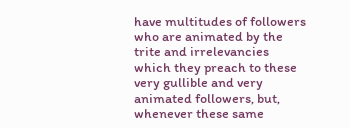have multitudes of followers who are animated by the trite and irrelevancies which they preach to these very gullible and very animated followers, but, whenever these same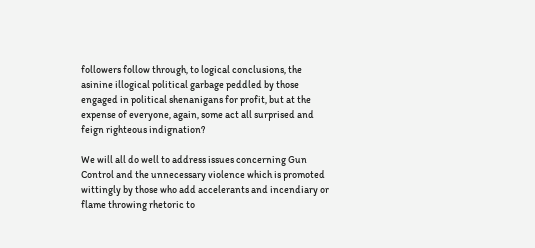followers follow through, to logical conclusions, the asinine illogical political garbage peddled by those engaged in political shenanigans for profit, but at the expense of everyone, again, some act all surprised and feign righteous indignation?

We will all do well to address issues concerning Gun Control and the unnecessary violence which is promoted wittingly by those who add accelerants and incendiary or flame throwing rhetoric to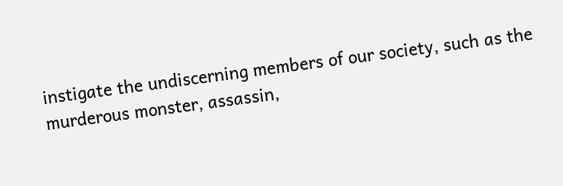instigate the undiscerning members of our society, such as the murderous monster, assassin,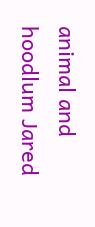animal and hoodlum Jared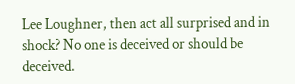Lee Loughner, then act all surprised and in shock? No one is deceived or should be deceived.